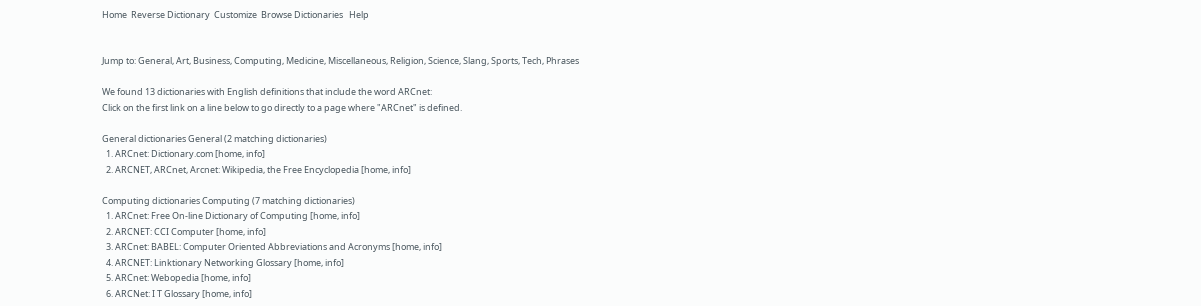Home  Reverse Dictionary  Customize  Browse Dictionaries   Help


Jump to: General, Art, Business, Computing, Medicine, Miscellaneous, Religion, Science, Slang, Sports, Tech, Phrases

We found 13 dictionaries with English definitions that include the word ARCnet:
Click on the first link on a line below to go directly to a page where "ARCnet" is defined.

General dictionaries General (2 matching dictionaries)
  1. ARCnet: Dictionary.com [home, info]
  2. ARCNET, ARCnet, Arcnet: Wikipedia, the Free Encyclopedia [home, info]

Computing dictionaries Computing (7 matching dictionaries)
  1. ARCnet: Free On-line Dictionary of Computing [home, info]
  2. ARCNET: CCI Computer [home, info]
  3. ARCnet: BABEL: Computer Oriented Abbreviations and Acronyms [home, info]
  4. ARCNET: Linktionary Networking Glossary [home, info]
  5. ARCnet: Webopedia [home, info]
  6. ARCNet: I T Glossary [home, info]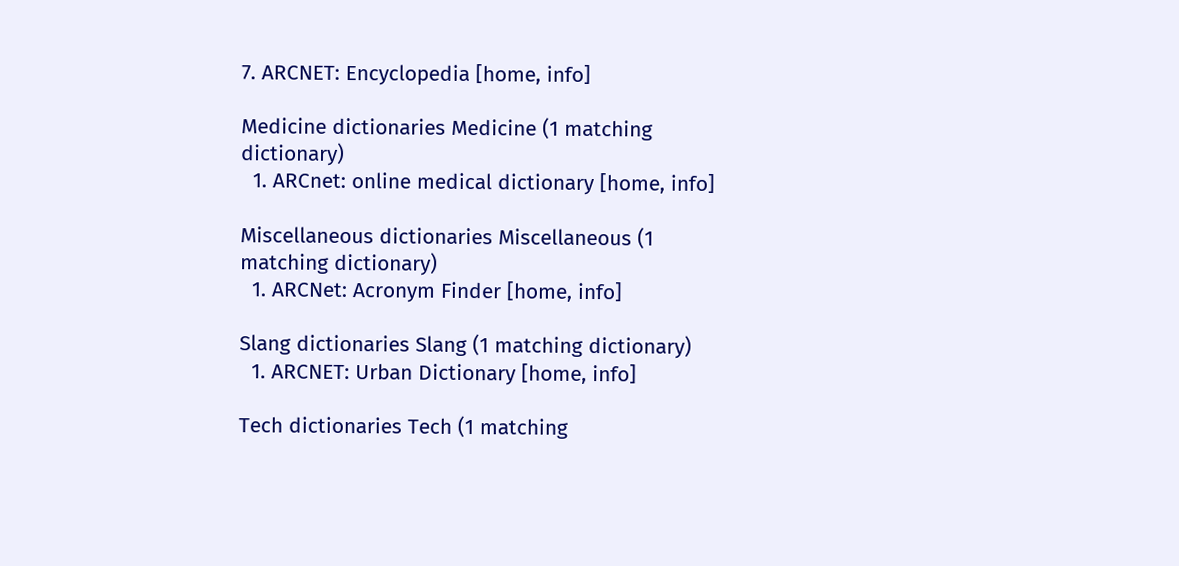7. ARCNET: Encyclopedia [home, info]

Medicine dictionaries Medicine (1 matching dictionary)
  1. ARCnet: online medical dictionary [home, info]

Miscellaneous dictionaries Miscellaneous (1 matching dictionary)
  1. ARCNet: Acronym Finder [home, info]

Slang dictionaries Slang (1 matching dictionary)
  1. ARCNET: Urban Dictionary [home, info]

Tech dictionaries Tech (1 matching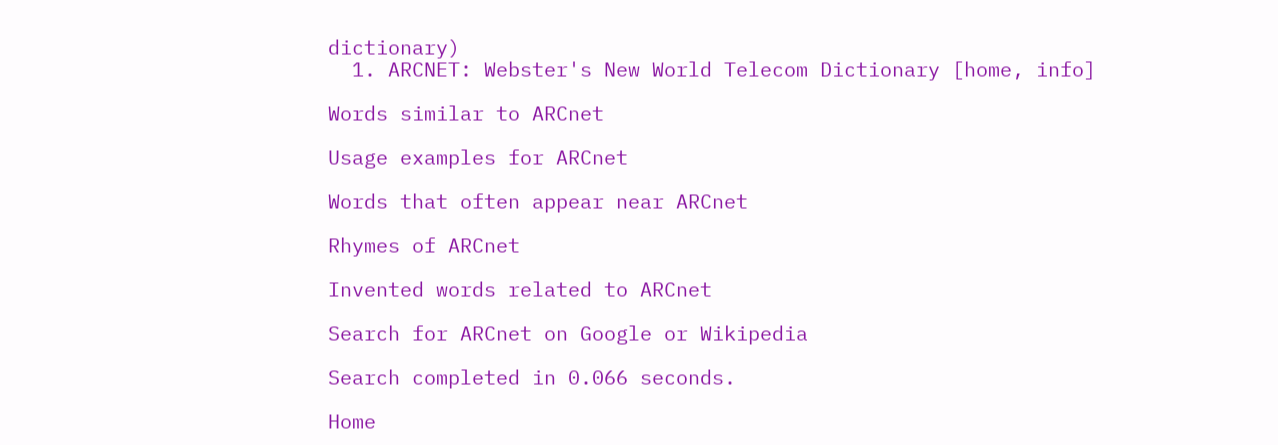dictionary)
  1. ARCNET: Webster's New World Telecom Dictionary [home, info]

Words similar to ARCnet

Usage examples for ARCnet

Words that often appear near ARCnet

Rhymes of ARCnet

Invented words related to ARCnet

Search for ARCnet on Google or Wikipedia

Search completed in 0.066 seconds.

Home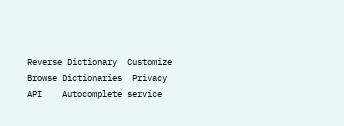Reverse Dictionary  Customize  Browse Dictionaries  Privacy    API    Autocomplete service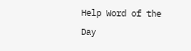Help Word of the Day